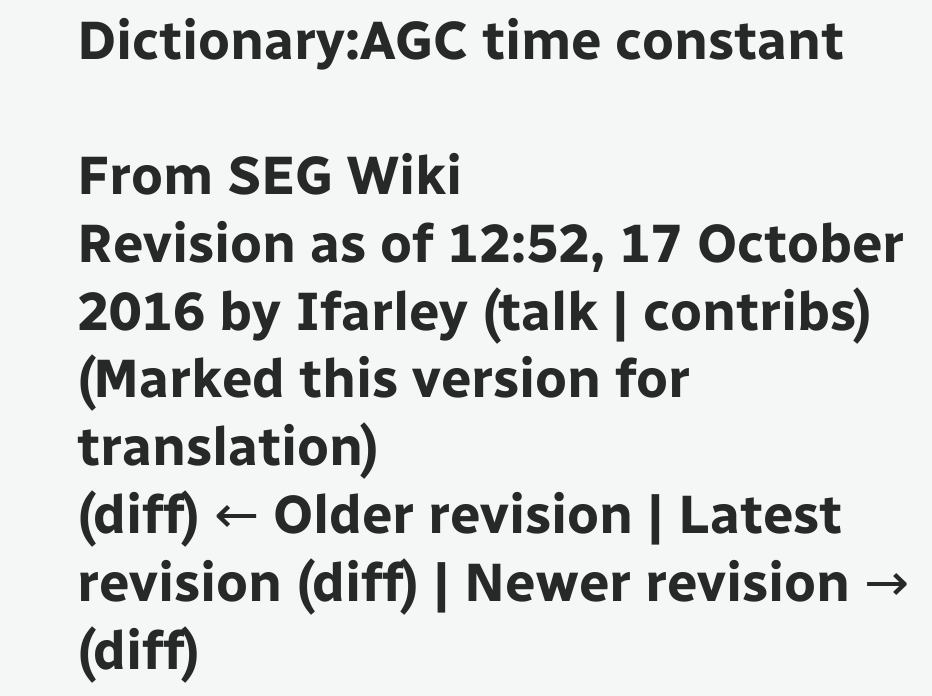Dictionary:AGC time constant

From SEG Wiki
Revision as of 12:52, 17 October 2016 by Ifarley (talk | contribs) (Marked this version for translation)
(diff) ← Older revision | Latest revision (diff) | Newer revision → (diff)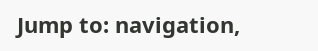Jump to: navigation,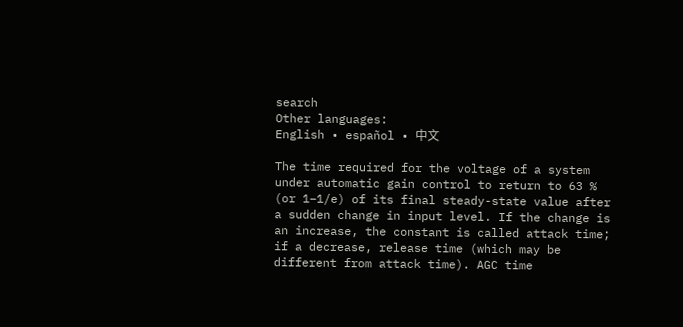search
Other languages:
English • español • 中文

The time required for the voltage of a system under automatic gain control to return to 63 % (or 1–1/e) of its final steady-state value after a sudden change in input level. If the change is an increase, the constant is called attack time; if a decrease, release time (which may be different from attack time). AGC time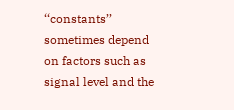‘‘constants’’ sometimes depend on factors such as signal level and the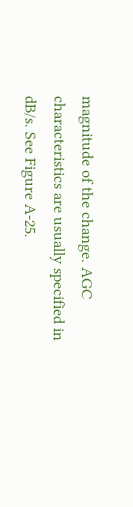magnitude of the change. AGC characteristics are usually specified in dB/s. See Figure A-25.